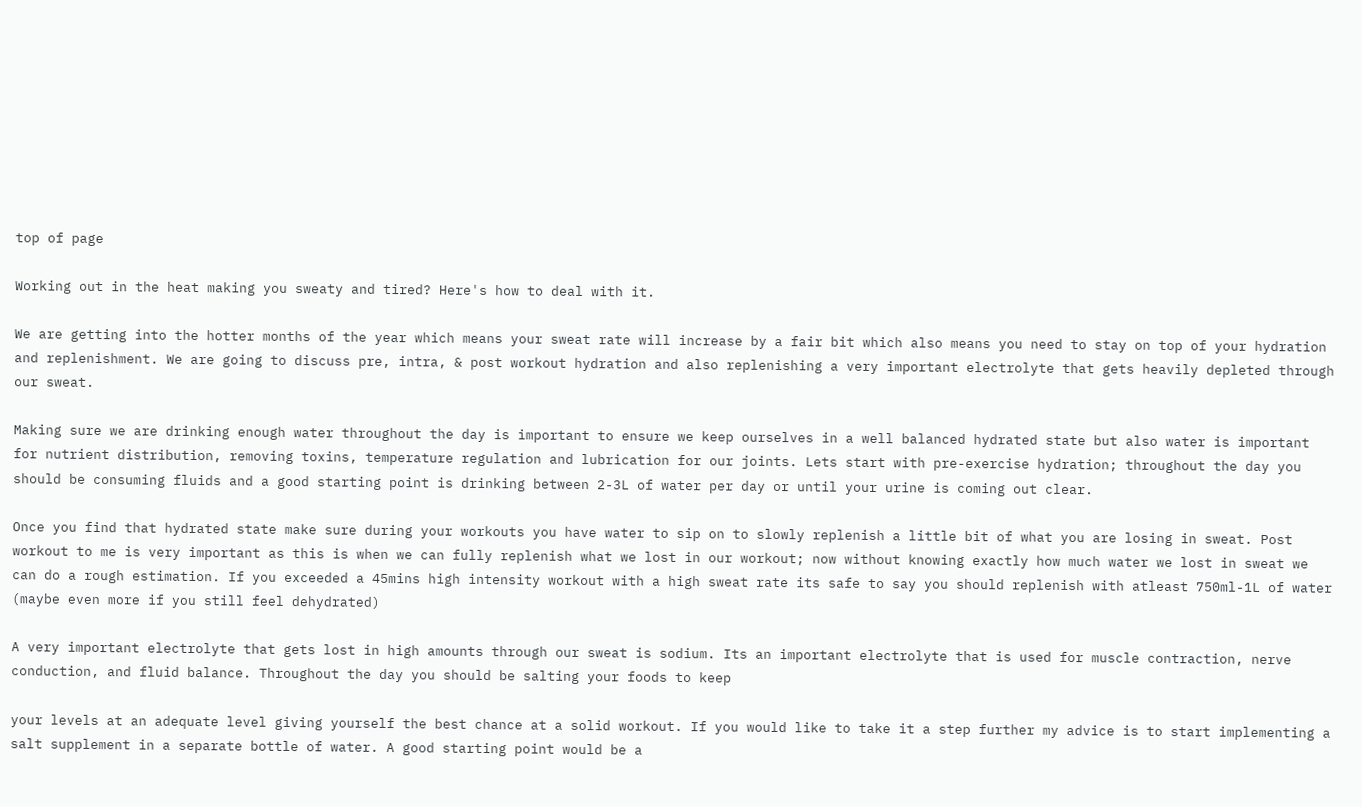top of page

Working out in the heat making you sweaty and tired? Here's how to deal with it.

We are getting into the hotter months of the year which means your sweat rate will increase by a fair bit which also means you need to stay on top of your hydration and replenishment. We are going to discuss pre, intra, & post workout hydration and also replenishing a very important electrolyte that gets heavily depleted through our sweat.

Making sure we are drinking enough water throughout the day is important to ensure we keep ourselves in a well balanced hydrated state but also water is important for nutrient distribution, removing toxins, temperature regulation and lubrication for our joints. Lets start with pre-exercise hydration; throughout the day you should be consuming fluids and a good starting point is drinking between 2-3L of water per day or until your urine is coming out clear.

Once you find that hydrated state make sure during your workouts you have water to sip on to slowly replenish a little bit of what you are losing in sweat. Post workout to me is very important as this is when we can fully replenish what we lost in our workout; now without knowing exactly how much water we lost in sweat we can do a rough estimation. If you exceeded a 45mins high intensity workout with a high sweat rate its safe to say you should replenish with atleast 750ml-1L of water (maybe even more if you still feel dehydrated)

A very important electrolyte that gets lost in high amounts through our sweat is sodium. Its an important electrolyte that is used for muscle contraction, nerve conduction, and fluid balance. Throughout the day you should be salting your foods to keep

your levels at an adequate level giving yourself the best chance at a solid workout. If you would like to take it a step further my advice is to start implementing a salt supplement in a separate bottle of water. A good starting point would be a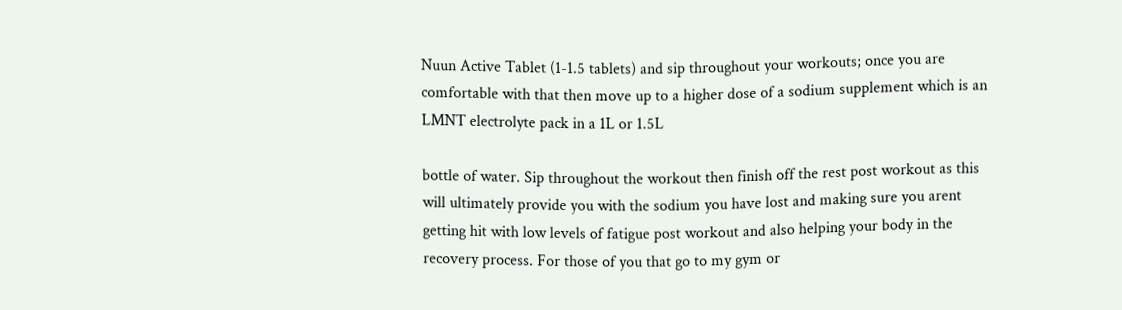Nuun Active Tablet (1-1.5 tablets) and sip throughout your workouts; once you are comfortable with that then move up to a higher dose of a sodium supplement which is an LMNT electrolyte pack in a 1L or 1.5L

bottle of water. Sip throughout the workout then finish off the rest post workout as this will ultimately provide you with the sodium you have lost and making sure you arent getting hit with low levels of fatigue post workout and also helping your body in the recovery process. For those of you that go to my gym or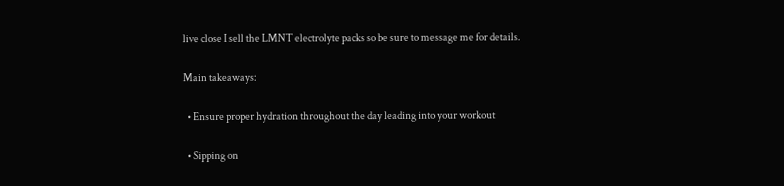live close I sell the LMNT electrolyte packs so be sure to message me for details.

Main takeaways:

  • Ensure proper hydration throughout the day leading into your workout

  • Sipping on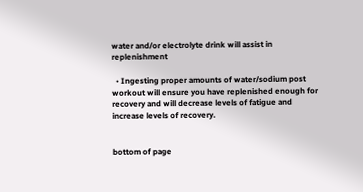water and/or electrolyte drink will assist in replenishment

  • Ingesting proper amounts of water/sodium post workout will ensure you have replenished enough for recovery and will decrease levels of fatigue and increase levels of recovery.


bottom of page